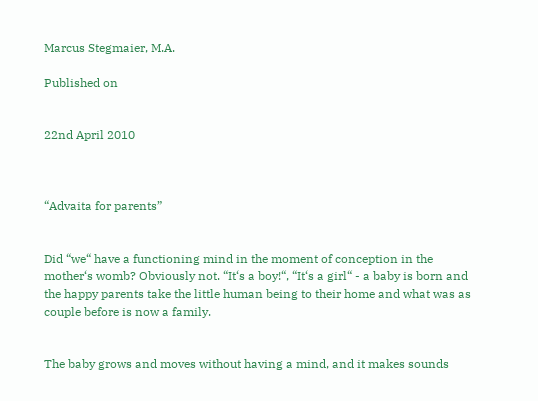Marcus Stegmaier, M.A.

Published on


22nd April 2010



“Advaita for parents”


Did “we“ have a functioning mind in the moment of conception in the mother‘s womb? Obviously not. “It‘s a boy!“, “It‘s a girl“ - a baby is born and the happy parents take the little human being to their home and what was as couple before is now a family.


The baby grows and moves without having a mind, and it makes sounds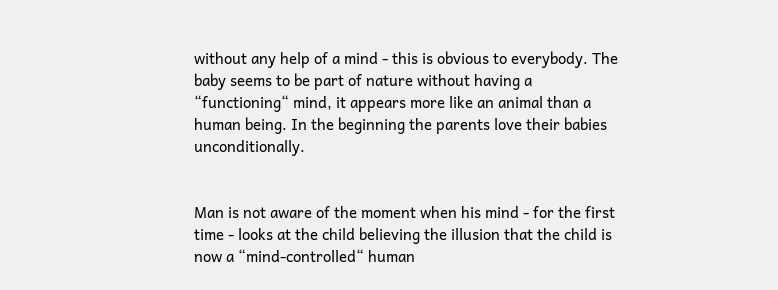without any help of a mind - this is obvious to everybody. The baby seems to be part of nature without having a “functioning“ mind, it appears more like an animal than a human being. In the beginning the parents love their babies unconditionally.


Man is not aware of the moment when his mind - for the first time - looks at the child believing the illusion that the child is now a “mind-controlled“ human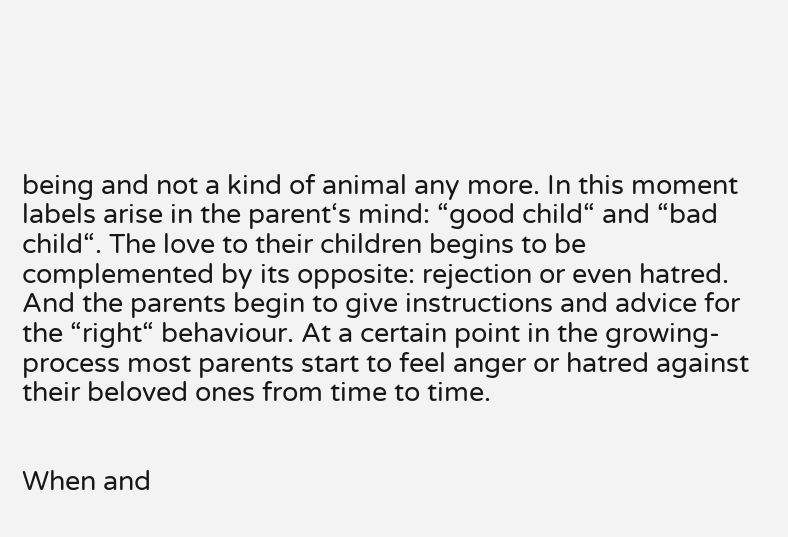being and not a kind of animal any more. In this moment labels arise in the parent‘s mind: “good child“ and “bad child“. The love to their children begins to be complemented by its opposite: rejection or even hatred. And the parents begin to give instructions and advice for the “right“ behaviour. At a certain point in the growing-process most parents start to feel anger or hatred against their beloved ones from time to time.


When and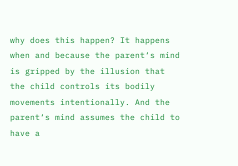why does this happen? It happens when and because the parent‘s mind is gripped by the illusion that the child controls its bodily movements intentionally. And the parent‘s mind assumes the child to have a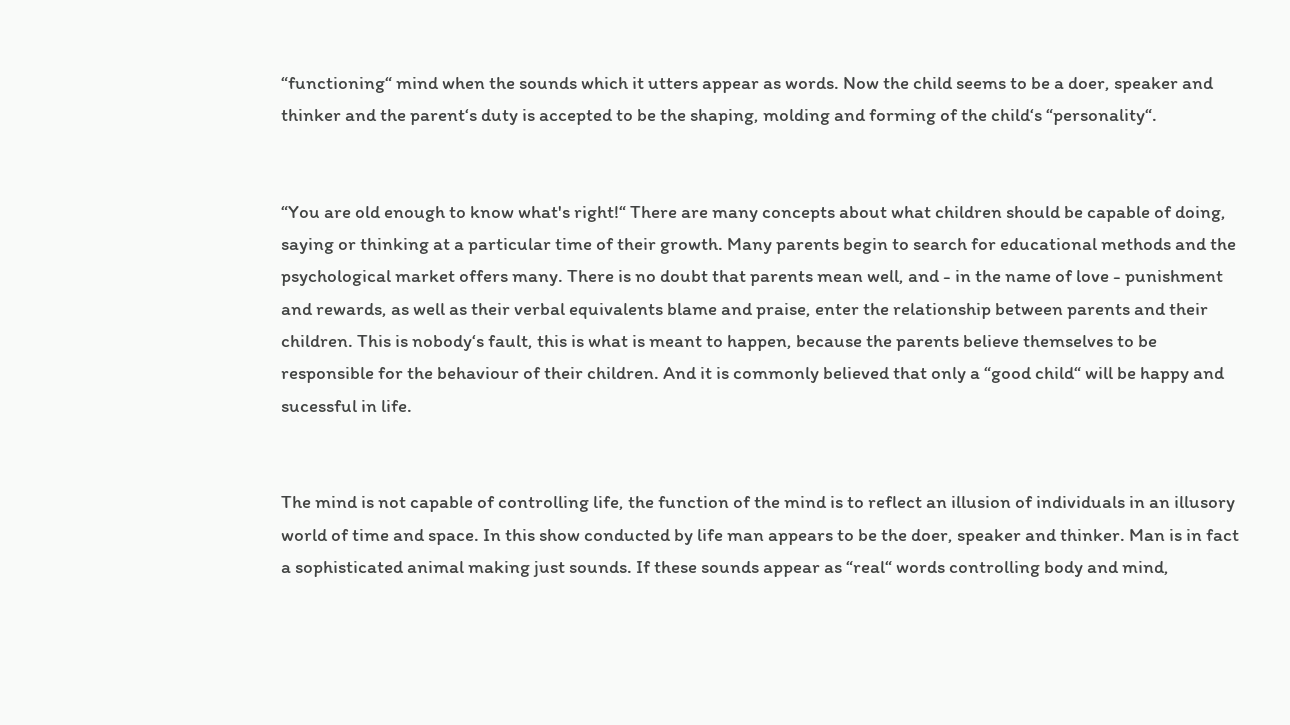“functioning“ mind when the sounds which it utters appear as words. Now the child seems to be a doer, speaker and thinker and the parent‘s duty is accepted to be the shaping, molding and forming of the child‘s “personality“.


“You are old enough to know what's right!“ There are many concepts about what children should be capable of doing, saying or thinking at a particular time of their growth. Many parents begin to search for educational methods and the psychological market offers many. There is no doubt that parents mean well, and - in the name of love - punishment and rewards, as well as their verbal equivalents blame and praise, enter the relationship between parents and their children. This is nobody‘s fault, this is what is meant to happen, because the parents believe themselves to be responsible for the behaviour of their children. And it is commonly believed that only a “good child“ will be happy and sucessful in life.


The mind is not capable of controlling life, the function of the mind is to reflect an illusion of individuals in an illusory world of time and space. In this show conducted by life man appears to be the doer, speaker and thinker. Man is in fact a sophisticated animal making just sounds. If these sounds appear as “real“ words controlling body and mind,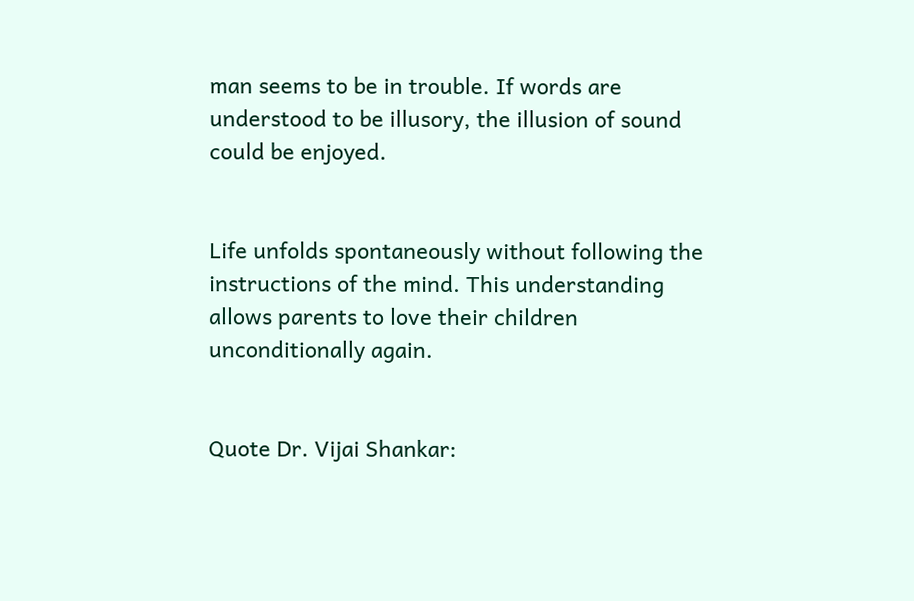man seems to be in trouble. If words are understood to be illusory, the illusion of sound could be enjoyed.


Life unfolds spontaneously without following the instructions of the mind. This understanding allows parents to love their children unconditionally again.


Quote Dr. Vijai Shankar: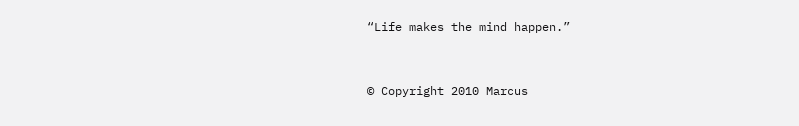“Life makes the mind happen.”


© Copyright 2010 Marcus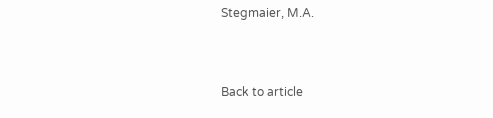Stegmaier, M.A.



Back to article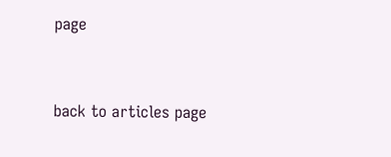page


back to articles page